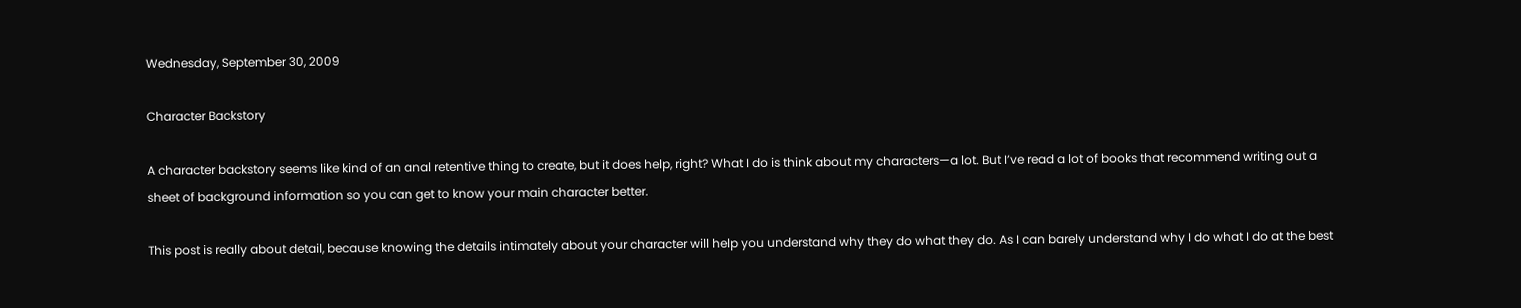Wednesday, September 30, 2009

Character Backstory

A character backstory seems like kind of an anal retentive thing to create, but it does help, right? What I do is think about my characters—a lot. But I’ve read a lot of books that recommend writing out a sheet of background information so you can get to know your main character better.

This post is really about detail, because knowing the details intimately about your character will help you understand why they do what they do. As I can barely understand why I do what I do at the best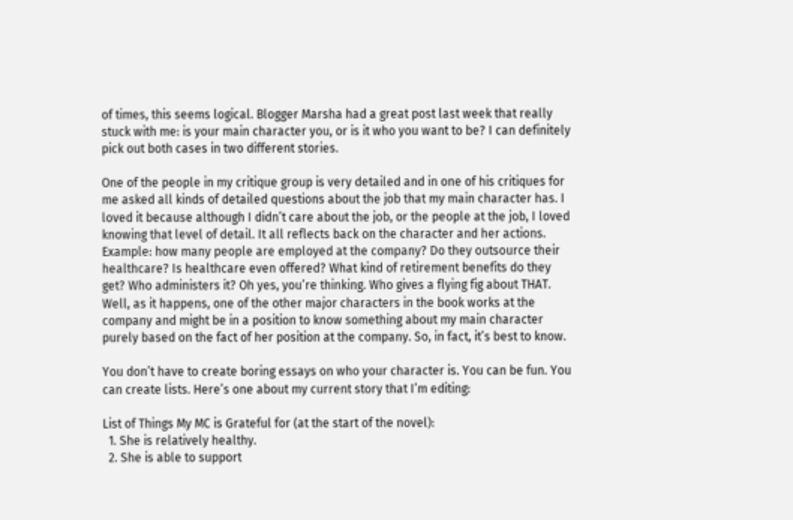of times, this seems logical. Blogger Marsha had a great post last week that really stuck with me: is your main character you, or is it who you want to be? I can definitely pick out both cases in two different stories.

One of the people in my critique group is very detailed and in one of his critiques for me asked all kinds of detailed questions about the job that my main character has. I loved it because although I didn’t care about the job, or the people at the job, I loved knowing that level of detail. It all reflects back on the character and her actions. Example: how many people are employed at the company? Do they outsource their healthcare? Is healthcare even offered? What kind of retirement benefits do they get? Who administers it? Oh yes, you’re thinking. Who gives a flying fig about THAT. Well, as it happens, one of the other major characters in the book works at the company and might be in a position to know something about my main character purely based on the fact of her position at the company. So, in fact, it’s best to know.

You don’t have to create boring essays on who your character is. You can be fun. You can create lists. Here’s one about my current story that I’m editing:

List of Things My MC is Grateful for (at the start of the novel):
  1. She is relatively healthy.
  2. She is able to support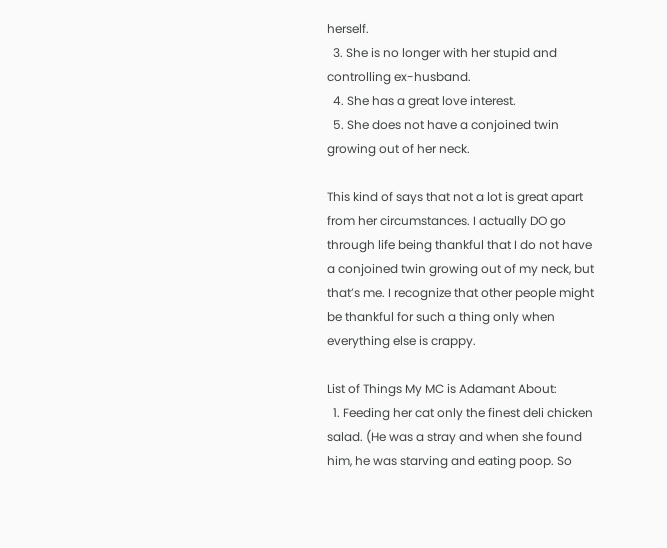herself.
  3. She is no longer with her stupid and controlling ex-husband.
  4. She has a great love interest.
  5. She does not have a conjoined twin growing out of her neck.

This kind of says that not a lot is great apart from her circumstances. I actually DO go through life being thankful that I do not have a conjoined twin growing out of my neck, but that’s me. I recognize that other people might be thankful for such a thing only when everything else is crappy.

List of Things My MC is Adamant About:
  1. Feeding her cat only the finest deli chicken salad. (He was a stray and when she found him, he was starving and eating poop. So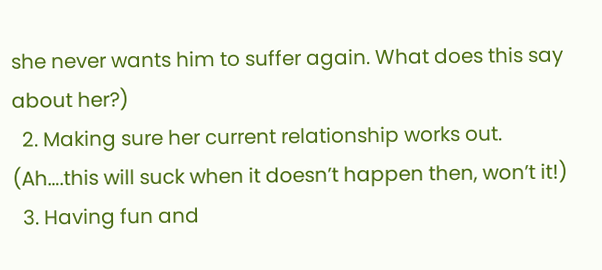she never wants him to suffer again. What does this say about her?)
  2. Making sure her current relationship works out. (Ah….this will suck when it doesn’t happen then, won’t it!)
  3. Having fun and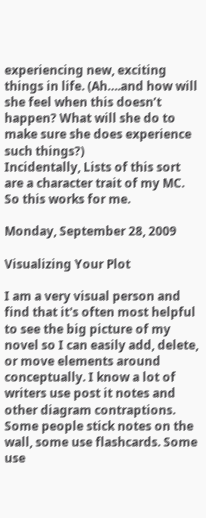experiencing new, exciting things in life. (Ah….and how will she feel when this doesn’t happen? What will she do to make sure she does experience such things?)
Incidentally, Lists of this sort are a character trait of my MC. So this works for me.

Monday, September 28, 2009

Visualizing Your Plot

I am a very visual person and find that it's often most helpful to see the big picture of my novel so I can easily add, delete, or move elements around conceptually. I know a lot of writers use post it notes and other diagram contraptions. Some people stick notes on the wall, some use flashcards. Some use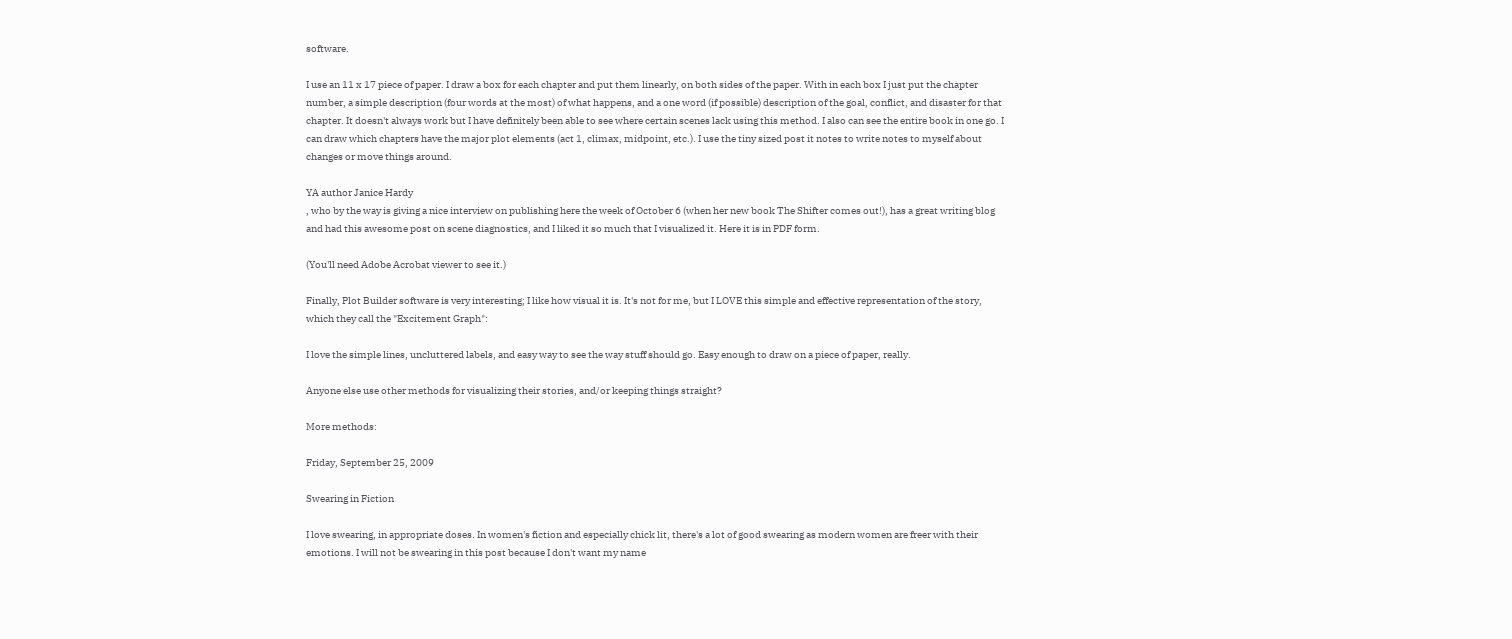software.

I use an 11 x 17 piece of paper. I draw a box for each chapter and put them linearly, on both sides of the paper. With in each box I just put the chapter number, a simple description (four words at the most) of what happens, and a one word (if possible) description of the goal, conflict, and disaster for that chapter. It doesn't always work but I have definitely been able to see where certain scenes lack using this method. I also can see the entire book in one go. I can draw which chapters have the major plot elements (act 1, climax, midpoint, etc.). I use the tiny sized post it notes to write notes to myself about changes or move things around.

YA author Janice Hardy
, who by the way is giving a nice interview on publishing here the week of October 6 (when her new book The Shifter comes out!), has a great writing blog and had this awesome post on scene diagnostics, and I liked it so much that I visualized it. Here it is in PDF form.

(You'll need Adobe Acrobat viewer to see it.)

Finally, Plot Builder software is very interesting; I like how visual it is. It's not for me, but I LOVE this simple and effective representation of the story, which they call the "Excitement Graph":

I love the simple lines, uncluttered labels, and easy way to see the way stuff should go. Easy enough to draw on a piece of paper, really.

Anyone else use other methods for visualizing their stories, and/or keeping things straight?

More methods:

Friday, September 25, 2009

Swearing in Fiction

I love swearing, in appropriate doses. In women's fiction and especially chick lit, there's a lot of good swearing as modern women are freer with their emotions. I will not be swearing in this post because I don't want my name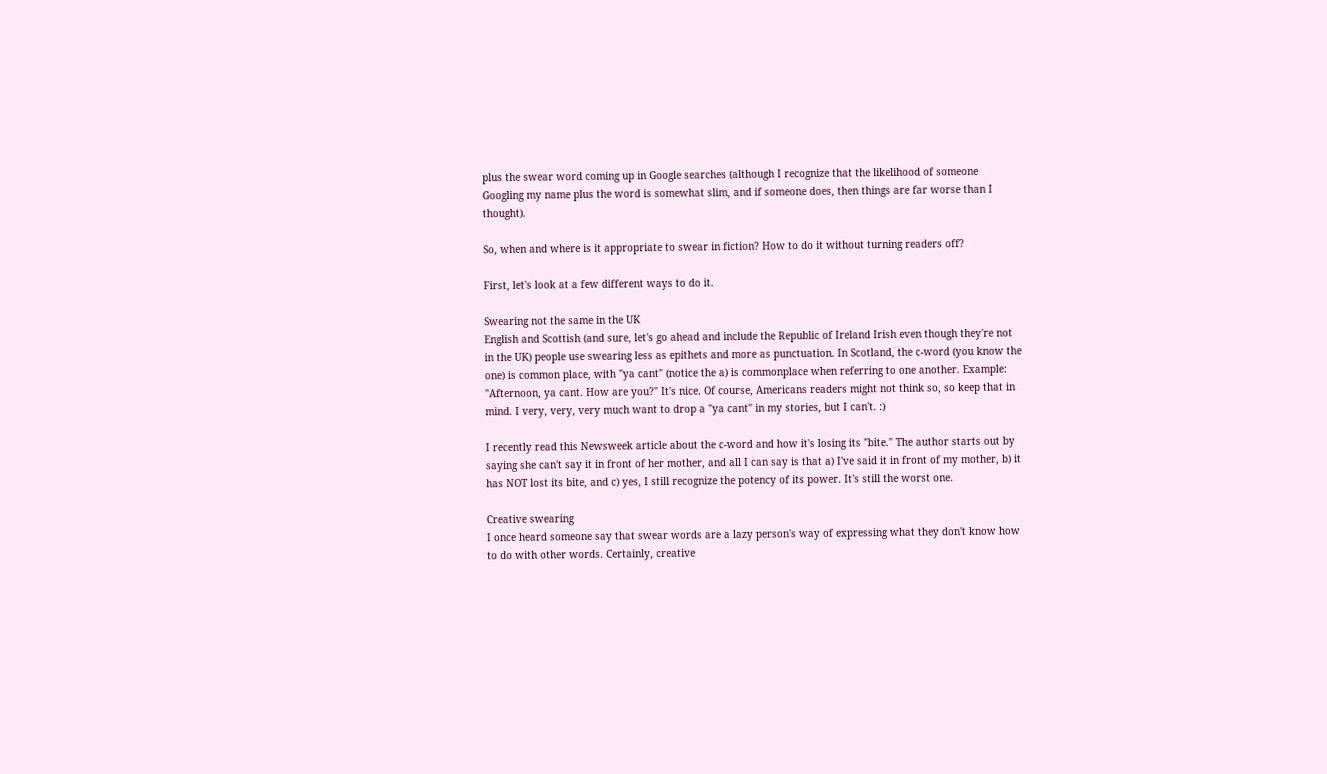plus the swear word coming up in Google searches (although I recognize that the likelihood of someone Googling my name plus the word is somewhat slim, and if someone does, then things are far worse than I thought).

So, when and where is it appropriate to swear in fiction? How to do it without turning readers off?

First, let's look at a few different ways to do it.

Swearing not the same in the UK
English and Scottish (and sure, let's go ahead and include the Republic of Ireland Irish even though they're not in the UK) people use swearing less as epithets and more as punctuation. In Scotland, the c-word (you know the one) is common place, with "ya cant" (notice the a) is commonplace when referring to one another. Example: "Afternoon, ya cant. How are you?" It's nice. Of course, Americans readers might not think so, so keep that in mind. I very, very, very much want to drop a "ya cant" in my stories, but I can't. :)

I recently read this Newsweek article about the c-word and how it's losing its "bite." The author starts out by saying she can't say it in front of her mother, and all I can say is that a) I've said it in front of my mother, b) it has NOT lost its bite, and c) yes, I still recognize the potency of its power. It's still the worst one.

Creative swearing
I once heard someone say that swear words are a lazy person's way of expressing what they don't know how to do with other words. Certainly, creative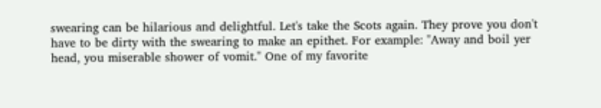swearing can be hilarious and delightful. Let's take the Scots again. They prove you don't have to be dirty with the swearing to make an epithet. For example: "Away and boil yer head, you miserable shower of vomit." One of my favorite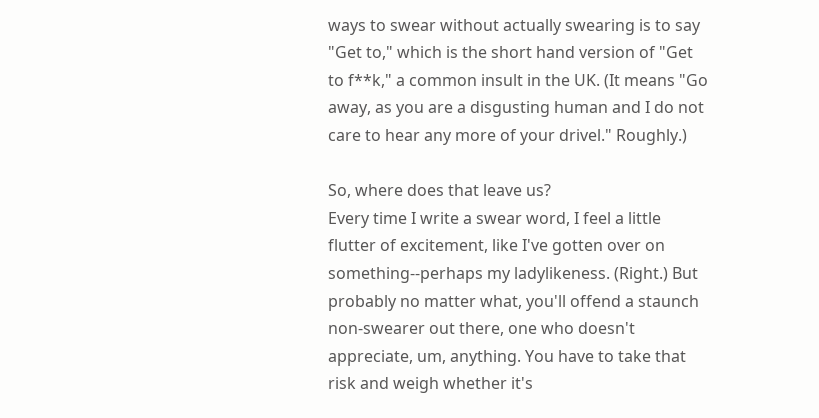ways to swear without actually swearing is to say "Get to," which is the short hand version of "Get to f**k," a common insult in the UK. (It means "Go away, as you are a disgusting human and I do not care to hear any more of your drivel." Roughly.)

So, where does that leave us?
Every time I write a swear word, I feel a little flutter of excitement, like I've gotten over on something--perhaps my ladylikeness. (Right.) But probably no matter what, you'll offend a staunch non-swearer out there, one who doesn't appreciate, um, anything. You have to take that risk and weigh whether it's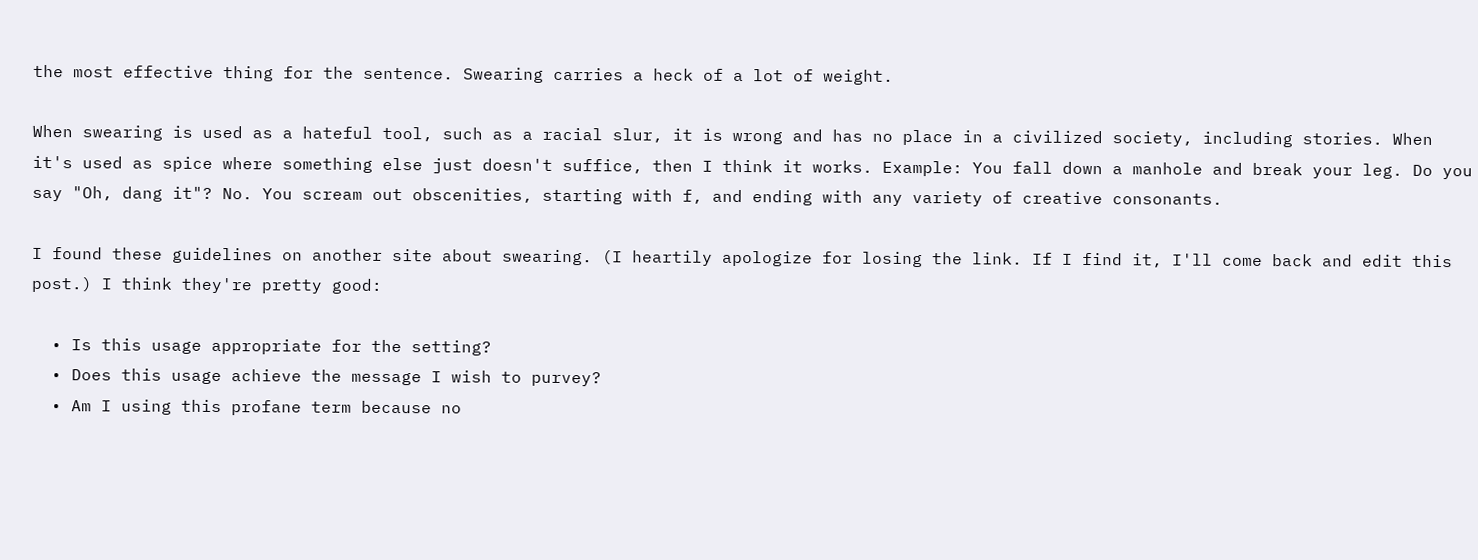the most effective thing for the sentence. Swearing carries a heck of a lot of weight.

When swearing is used as a hateful tool, such as a racial slur, it is wrong and has no place in a civilized society, including stories. When it's used as spice where something else just doesn't suffice, then I think it works. Example: You fall down a manhole and break your leg. Do you say "Oh, dang it"? No. You scream out obscenities, starting with f, and ending with any variety of creative consonants.

I found these guidelines on another site about swearing. (I heartily apologize for losing the link. If I find it, I'll come back and edit this post.) I think they're pretty good:

  • Is this usage appropriate for the setting?
  • Does this usage achieve the message I wish to purvey?
  • Am I using this profane term because no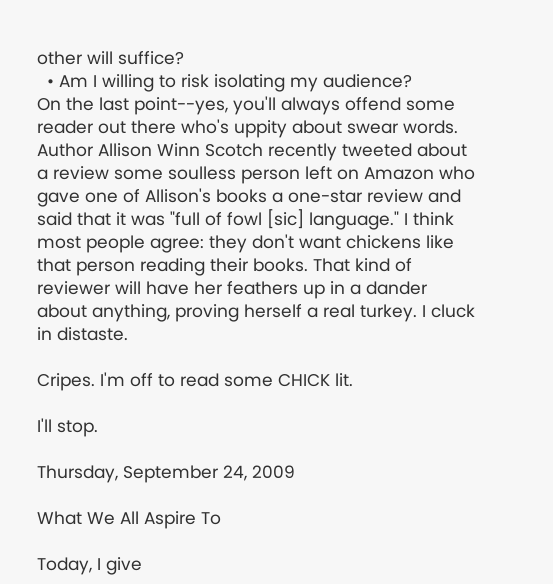other will suffice?
  • Am I willing to risk isolating my audience?
On the last point--yes, you'll always offend some reader out there who's uppity about swear words. Author Allison Winn Scotch recently tweeted about a review some soulless person left on Amazon who gave one of Allison's books a one-star review and said that it was "full of fowl [sic] language." I think most people agree: they don't want chickens like that person reading their books. That kind of reviewer will have her feathers up in a dander about anything, proving herself a real turkey. I cluck in distaste.

Cripes. I'm off to read some CHICK lit.

I'll stop.

Thursday, September 24, 2009

What We All Aspire To

Today, I give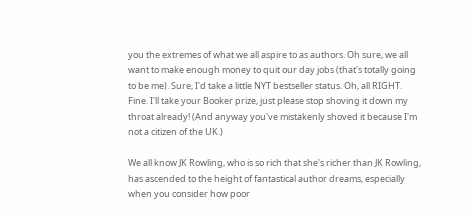you the extremes of what we all aspire to as authors. Oh sure, we all want to make enough money to quit our day jobs (that's totally going to be me). Sure, I'd take a little NYT bestseller status. Oh, all RIGHT. Fine. I'll take your Booker prize, just please stop shoving it down my throat already! (And anyway you've mistakenly shoved it because I'm not a citizen of the UK.)

We all know JK Rowling, who is so rich that she's richer than JK Rowling, has ascended to the height of fantastical author dreams, especially when you consider how poor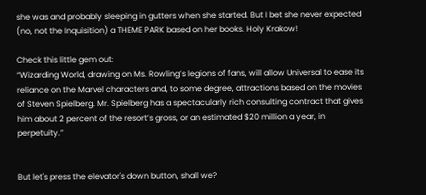she was and probably sleeping in gutters when she started. But I bet she never expected (no, not the Inquisition) a THEME PARK based on her books. Holy Krakow!

Check this little gem out:
“Wizarding World, drawing on Ms. Rowling’s legions of fans, will allow Universal to ease its reliance on the Marvel characters and, to some degree, attractions based on the movies of Steven Spielberg. Mr. Spielberg has a spectacularly rich consulting contract that gives him about 2 percent of the resort’s gross, or an estimated $20 million a year, in perpetuity.”


But let's press the elevator's down button, shall we?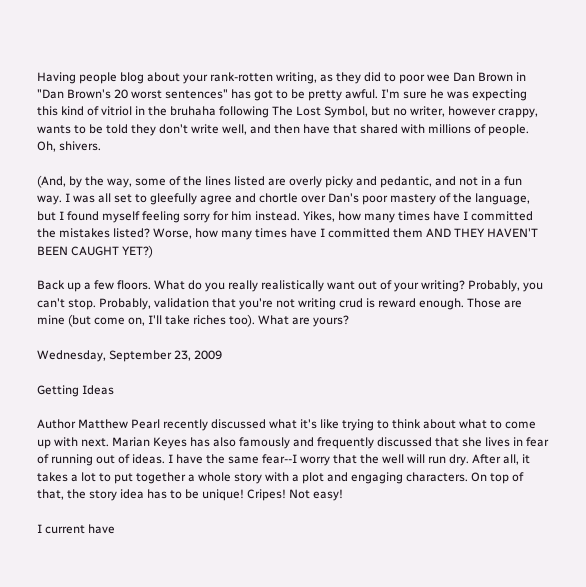Having people blog about your rank-rotten writing, as they did to poor wee Dan Brown in "Dan Brown's 20 worst sentences" has got to be pretty awful. I'm sure he was expecting this kind of vitriol in the bruhaha following The Lost Symbol, but no writer, however crappy, wants to be told they don't write well, and then have that shared with millions of people. Oh, shivers.

(And, by the way, some of the lines listed are overly picky and pedantic, and not in a fun way. I was all set to gleefully agree and chortle over Dan's poor mastery of the language, but I found myself feeling sorry for him instead. Yikes, how many times have I committed the mistakes listed? Worse, how many times have I committed them AND THEY HAVEN'T BEEN CAUGHT YET?)

Back up a few floors. What do you really realistically want out of your writing? Probably, you can't stop. Probably, validation that you're not writing crud is reward enough. Those are mine (but come on, I'll take riches too). What are yours?

Wednesday, September 23, 2009

Getting Ideas

Author Matthew Pearl recently discussed what it's like trying to think about what to come up with next. Marian Keyes has also famously and frequently discussed that she lives in fear of running out of ideas. I have the same fear--I worry that the well will run dry. After all, it takes a lot to put together a whole story with a plot and engaging characters. On top of that, the story idea has to be unique! Cripes! Not easy!

I current have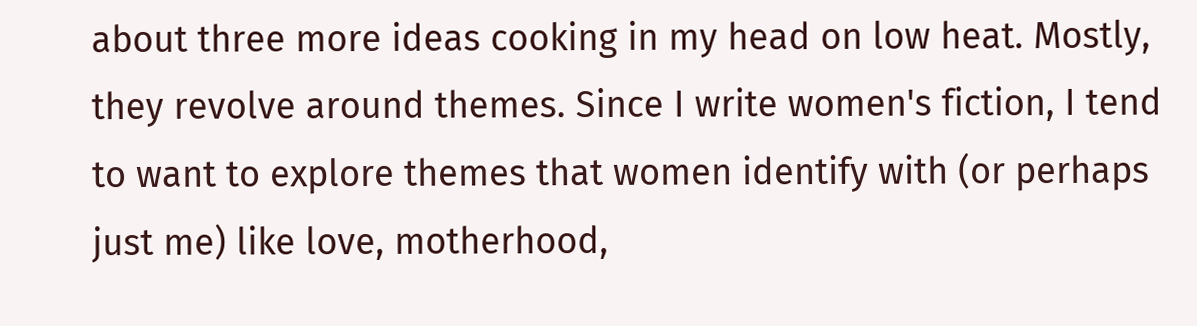about three more ideas cooking in my head on low heat. Mostly, they revolve around themes. Since I write women's fiction, I tend to want to explore themes that women identify with (or perhaps just me) like love, motherhood,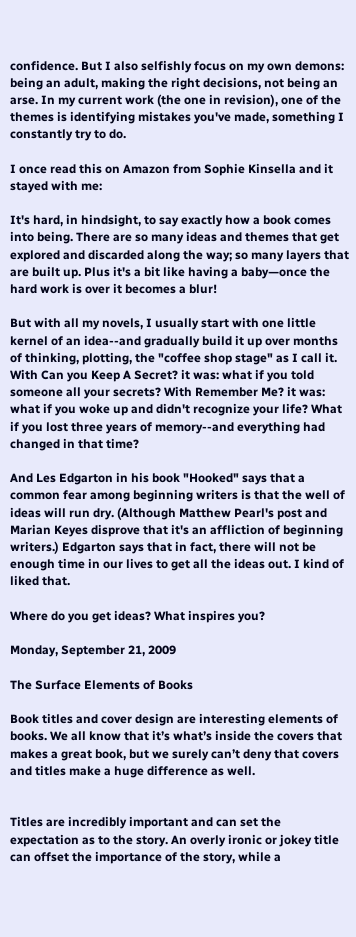confidence. But I also selfishly focus on my own demons: being an adult, making the right decisions, not being an arse. In my current work (the one in revision), one of the themes is identifying mistakes you've made, something I constantly try to do.

I once read this on Amazon from Sophie Kinsella and it stayed with me:

It's hard, in hindsight, to say exactly how a book comes into being. There are so many ideas and themes that get explored and discarded along the way; so many layers that are built up. Plus it's a bit like having a baby—once the hard work is over it becomes a blur!

But with all my novels, I usually start with one little kernel of an idea--and gradually build it up over months of thinking, plotting, the "coffee shop stage" as I call it. With Can you Keep A Secret? it was: what if you told someone all your secrets? With Remember Me? it was: what if you woke up and didn't recognize your life? What if you lost three years of memory--and everything had changed in that time?

And Les Edgarton in his book "Hooked" says that a common fear among beginning writers is that the well of ideas will run dry. (Although Matthew Pearl's post and Marian Keyes disprove that it's an affliction of beginning writers.) Edgarton says that in fact, there will not be enough time in our lives to get all the ideas out. I kind of liked that.

Where do you get ideas? What inspires you?

Monday, September 21, 2009

The Surface Elements of Books

Book titles and cover design are interesting elements of books. We all know that it’s what’s inside the covers that makes a great book, but we surely can’t deny that covers and titles make a huge difference as well.


Titles are incredibly important and can set the expectation as to the story. An overly ironic or jokey title can offset the importance of the story, while a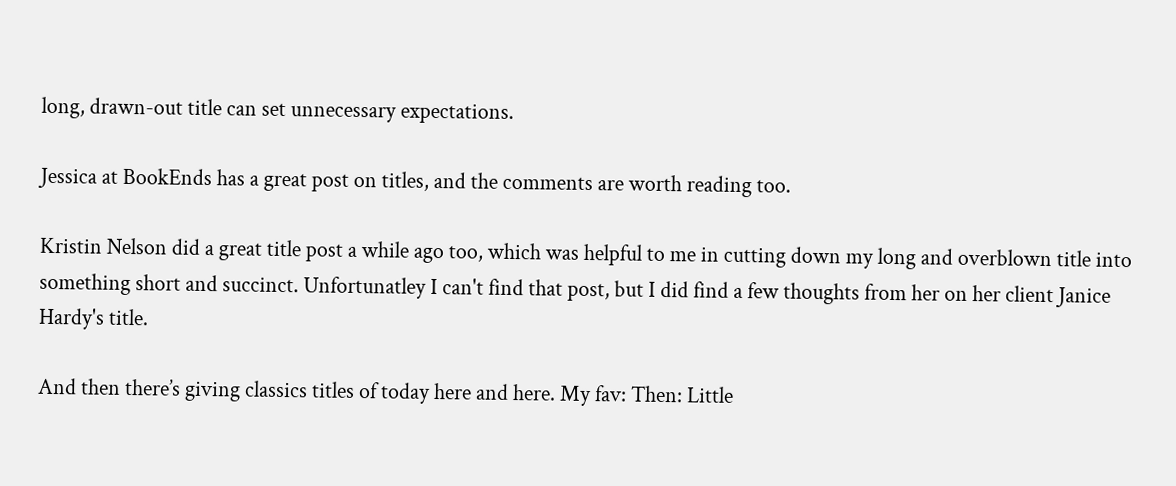long, drawn-out title can set unnecessary expectations.

Jessica at BookEnds has a great post on titles, and the comments are worth reading too.

Kristin Nelson did a great title post a while ago too, which was helpful to me in cutting down my long and overblown title into something short and succinct. Unfortunatley I can't find that post, but I did find a few thoughts from her on her client Janice Hardy's title.

And then there’s giving classics titles of today here and here. My fav: Then: Little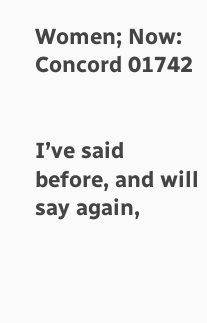Women; Now: Concord 01742


I’ve said before, and will say again,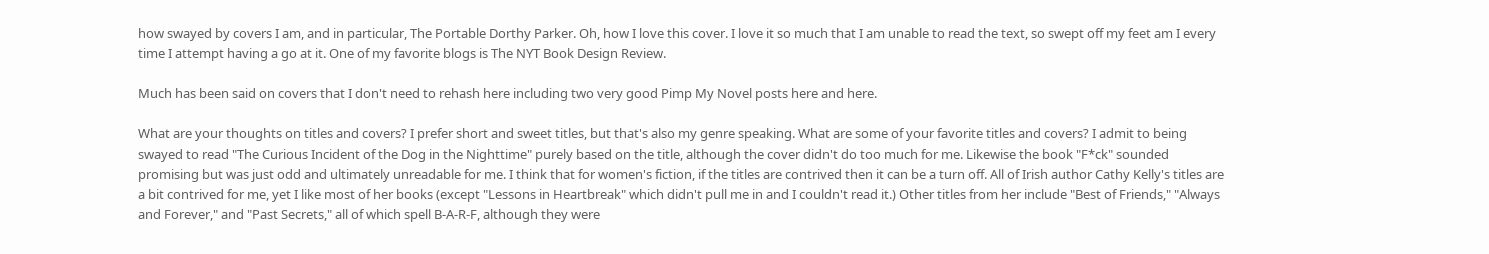how swayed by covers I am, and in particular, The Portable Dorthy Parker. Oh, how I love this cover. I love it so much that I am unable to read the text, so swept off my feet am I every time I attempt having a go at it. One of my favorite blogs is The NYT Book Design Review.

Much has been said on covers that I don't need to rehash here including two very good Pimp My Novel posts here and here.

What are your thoughts on titles and covers? I prefer short and sweet titles, but that's also my genre speaking. What are some of your favorite titles and covers? I admit to being swayed to read "The Curious Incident of the Dog in the Nighttime" purely based on the title, although the cover didn't do too much for me. Likewise the book "F*ck" sounded promising but was just odd and ultimately unreadable for me. I think that for women's fiction, if the titles are contrived then it can be a turn off. All of Irish author Cathy Kelly's titles are a bit contrived for me, yet I like most of her books (except "Lessons in Heartbreak" which didn't pull me in and I couldn't read it.) Other titles from her include "Best of Friends," "Always and Forever," and "Past Secrets," all of which spell B-A-R-F, although they were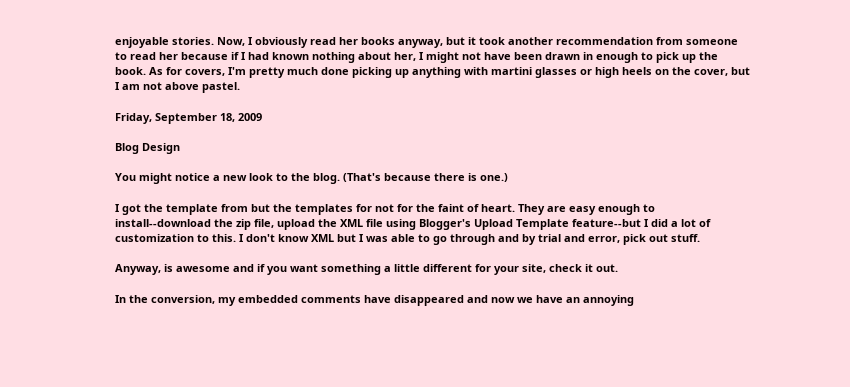enjoyable stories. Now, I obviously read her books anyway, but it took another recommendation from someone to read her because if I had known nothing about her, I might not have been drawn in enough to pick up the book. As for covers, I'm pretty much done picking up anything with martini glasses or high heels on the cover, but I am not above pastel.

Friday, September 18, 2009

Blog Design

You might notice a new look to the blog. (That's because there is one.)

I got the template from but the templates for not for the faint of heart. They are easy enough to install--download the zip file, upload the XML file using Blogger's Upload Template feature--but I did a lot of customization to this. I don't know XML but I was able to go through and by trial and error, pick out stuff.

Anyway, is awesome and if you want something a little different for your site, check it out.

In the conversion, my embedded comments have disappeared and now we have an annoying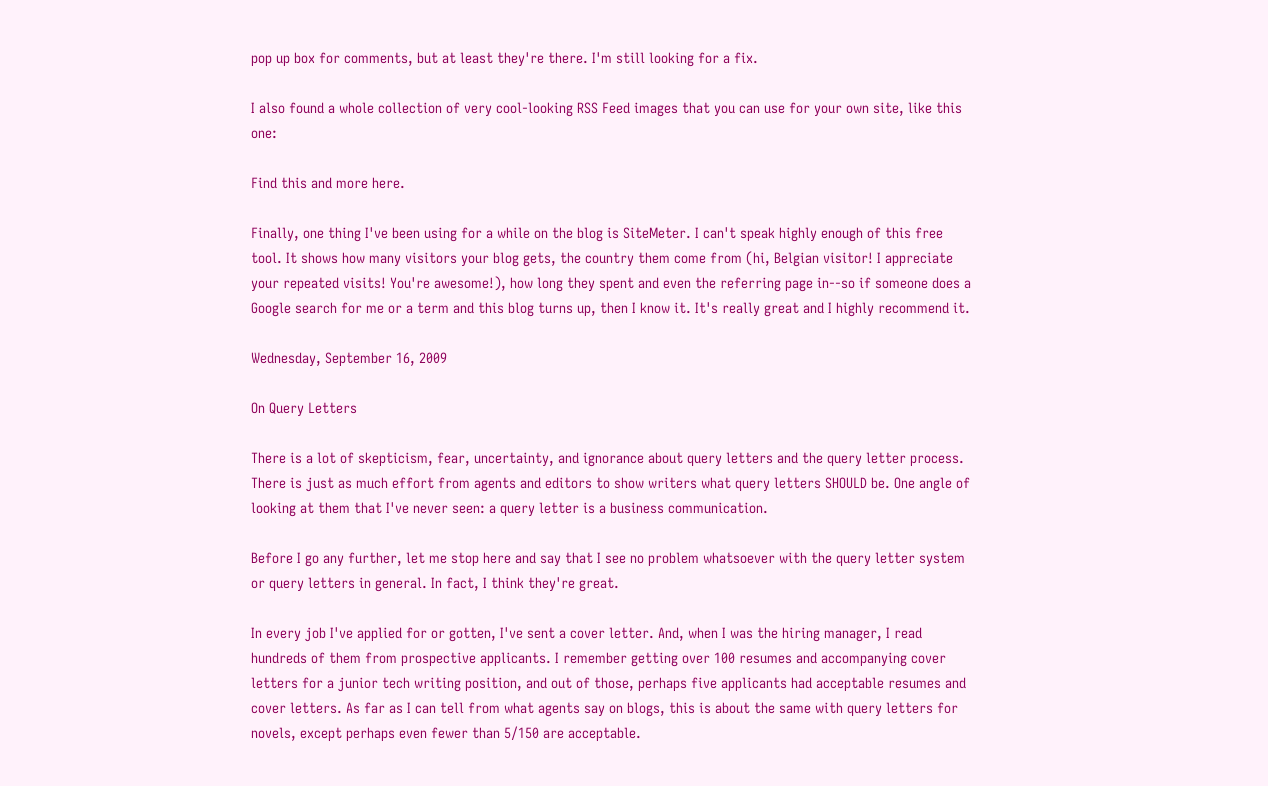pop up box for comments, but at least they're there. I'm still looking for a fix.

I also found a whole collection of very cool-looking RSS Feed images that you can use for your own site, like this one:

Find this and more here.

Finally, one thing I've been using for a while on the blog is SiteMeter. I can't speak highly enough of this free tool. It shows how many visitors your blog gets, the country them come from (hi, Belgian visitor! I appreciate your repeated visits! You're awesome!), how long they spent and even the referring page in--so if someone does a Google search for me or a term and this blog turns up, then I know it. It's really great and I highly recommend it.

Wednesday, September 16, 2009

On Query Letters

There is a lot of skepticism, fear, uncertainty, and ignorance about query letters and the query letter process. There is just as much effort from agents and editors to show writers what query letters SHOULD be. One angle of looking at them that I've never seen: a query letter is a business communication.

Before I go any further, let me stop here and say that I see no problem whatsoever with the query letter system or query letters in general. In fact, I think they're great.

In every job I've applied for or gotten, I've sent a cover letter. And, when I was the hiring manager, I read hundreds of them from prospective applicants. I remember getting over 100 resumes and accompanying cover letters for a junior tech writing position, and out of those, perhaps five applicants had acceptable resumes and cover letters. As far as I can tell from what agents say on blogs, this is about the same with query letters for novels, except perhaps even fewer than 5/150 are acceptable.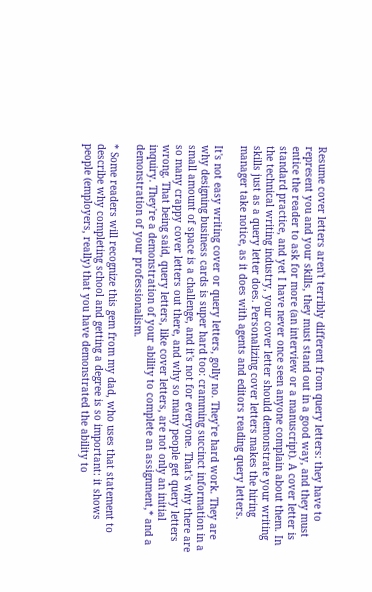Resume cover letters aren't terribly different from query letters: they have to represent you and your skills, they must stand out in a good way, and they must entice the reader to ask for more (an interview or a manuscript). A cover letter is standard practice, and yet I have never once seen anyone complain about them. In the technical writing industry, your cover letter should demonstrate your writing skills just as a query letter does. Personalizing cover letters makes the hiring manager take notice, as it does with agents and editors reading query letters.

It's not easy writing cover or query letters, golly no. They're hard work. They are why designing business cards is super hard too: cramming succinct information in a small amount of space is a challenge, and it's not for everyone. That's why there are so many crappy cover letters out there, and why so many people get query letters wrong. That being said, query letters, like cover letters, are not only an initial inquiry. They're a demonstration of your ability to complete an assignment,* and a demonstration of your professionalism.

* Some readers will recognize this gem from my dad, who uses that statement to describe why completing school and getting a degree is so important: it shows people (employers, really) that you have demonstrated the ability to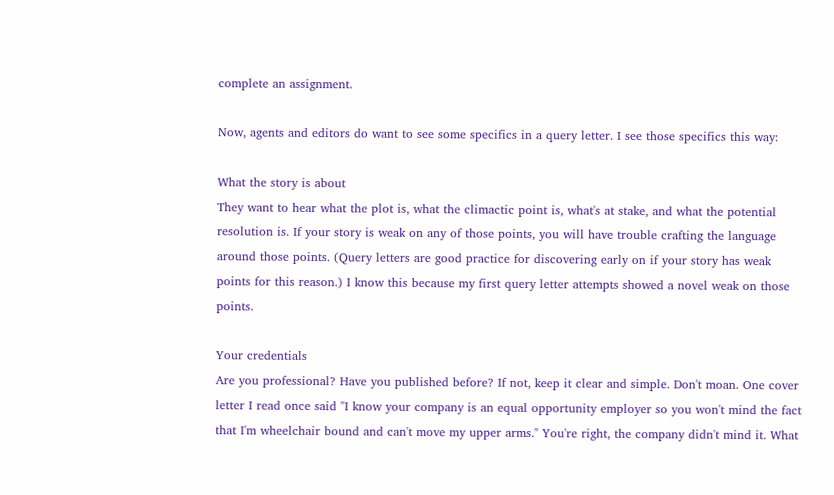complete an assignment.

Now, agents and editors do want to see some specifics in a query letter. I see those specifics this way:

What the story is about
They want to hear what the plot is, what the climactic point is, what's at stake, and what the potential resolution is. If your story is weak on any of those points, you will have trouble crafting the language around those points. (Query letters are good practice for discovering early on if your story has weak points for this reason.) I know this because my first query letter attempts showed a novel weak on those points.

Your credentials
Are you professional? Have you published before? If not, keep it clear and simple. Don't moan. One cover letter I read once said "I know your company is an equal opportunity employer so you won't mind the fact that I'm wheelchair bound and can't move my upper arms." You're right, the company didn't mind it. What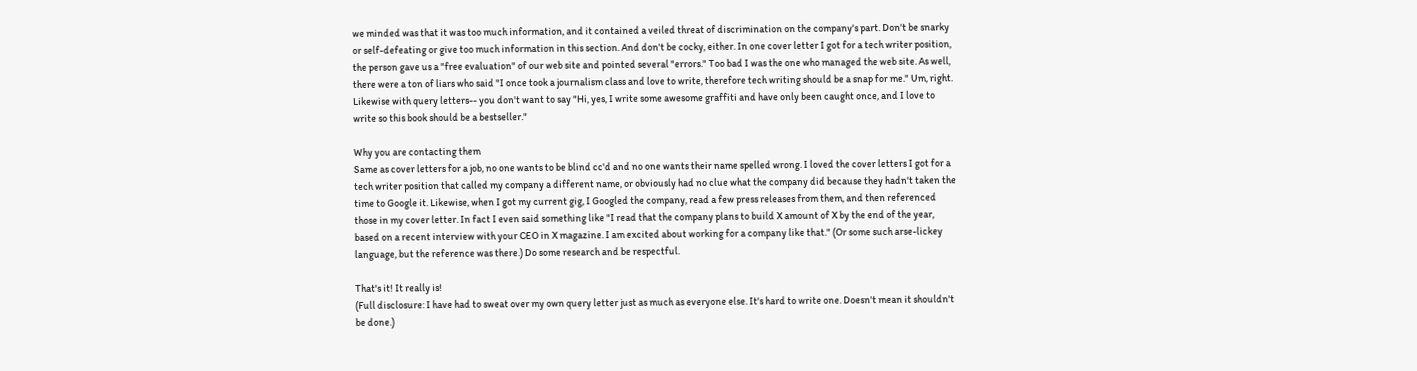we minded was that it was too much information, and it contained a veiled threat of discrimination on the company's part. Don't be snarky or self-defeating or give too much information in this section. And don't be cocky, either. In one cover letter I got for a tech writer position, the person gave us a "free evaluation" of our web site and pointed several "errors." Too bad I was the one who managed the web site. As well, there were a ton of liars who said "I once took a journalism class and love to write, therefore tech writing should be a snap for me." Um, right. Likewise with query letters-- you don't want to say "Hi, yes, I write some awesome graffiti and have only been caught once, and I love to write so this book should be a bestseller."

Why you are contacting them
Same as cover letters for a job, no one wants to be blind cc'd and no one wants their name spelled wrong. I loved the cover letters I got for a tech writer position that called my company a different name, or obviously had no clue what the company did because they hadn't taken the time to Google it. Likewise, when I got my current gig, I Googled the company, read a few press releases from them, and then referenced those in my cover letter. In fact I even said something like "I read that the company plans to build X amount of X by the end of the year, based on a recent interview with your CEO in X magazine. I am excited about working for a company like that." (Or some such arse-lickey language, but the reference was there.) Do some research and be respectful.

That's it! It really is!
(Full disclosure: I have had to sweat over my own query letter just as much as everyone else. It's hard to write one. Doesn't mean it shouldn't be done.)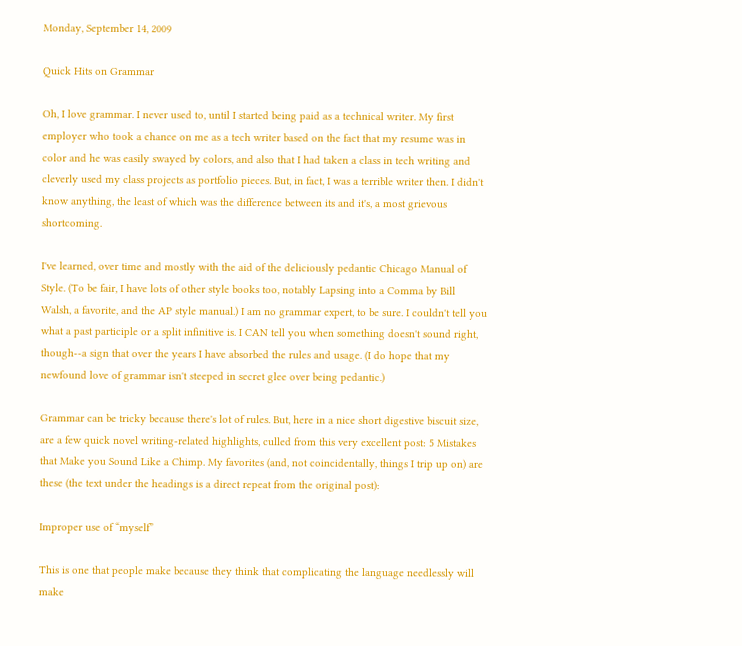Monday, September 14, 2009

Quick Hits on Grammar

Oh, I love grammar. I never used to, until I started being paid as a technical writer. My first employer who took a chance on me as a tech writer based on the fact that my resume was in color and he was easily swayed by colors, and also that I had taken a class in tech writing and cleverly used my class projects as portfolio pieces. But, in fact, I was a terrible writer then. I didn't know anything, the least of which was the difference between its and it's, a most grievous shortcoming.

I've learned, over time and mostly with the aid of the deliciously pedantic Chicago Manual of Style. (To be fair, I have lots of other style books too, notably Lapsing into a Comma by Bill Walsh, a favorite, and the AP style manual.) I am no grammar expert, to be sure. I couldn't tell you what a past participle or a split infinitive is. I CAN tell you when something doesn't sound right, though--a sign that over the years I have absorbed the rules and usage. (I do hope that my newfound love of grammar isn't steeped in secret glee over being pedantic.)

Grammar can be tricky because there's lot of rules. But, here in a nice short digestive biscuit size, are a few quick novel writing-related highlights, culled from this very excellent post: 5 Mistakes that Make you Sound Like a Chimp. My favorites (and, not coincidentally, things I trip up on) are these (the text under the headings is a direct repeat from the original post):

Improper use of “myself”

This is one that people make because they think that complicating the language needlessly will make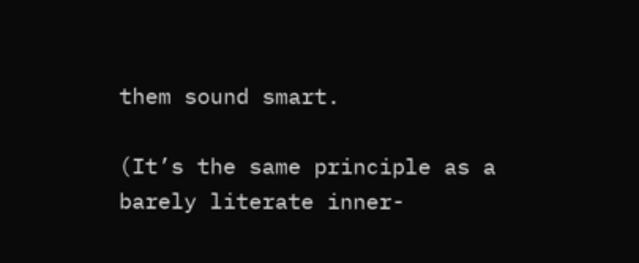them sound smart.

(It’s the same principle as a barely literate inner-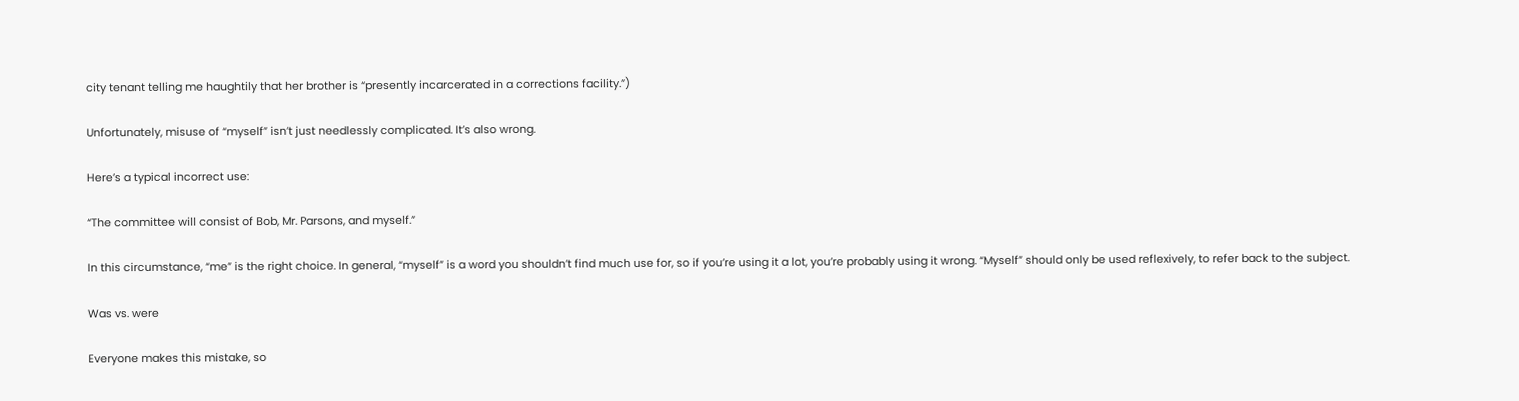city tenant telling me haughtily that her brother is “presently incarcerated in a corrections facility.”)

Unfortunately, misuse of “myself” isn’t just needlessly complicated. It’s also wrong.

Here’s a typical incorrect use:

“The committee will consist of Bob, Mr. Parsons, and myself.”

In this circumstance, “me” is the right choice. In general, “myself” is a word you shouldn’t find much use for, so if you’re using it a lot, you’re probably using it wrong. “Myself” should only be used reflexively, to refer back to the subject.

Was vs. were

Everyone makes this mistake, so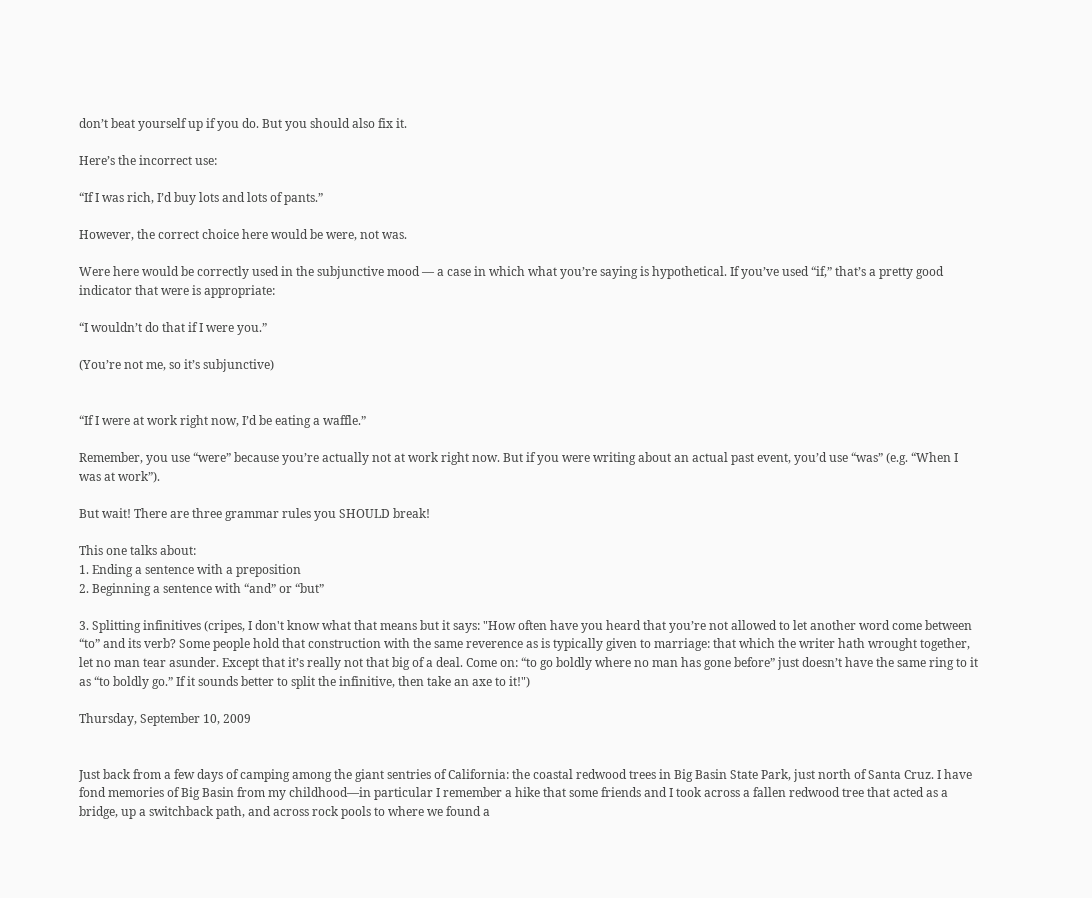don’t beat yourself up if you do. But you should also fix it.

Here’s the incorrect use:

“If I was rich, I’d buy lots and lots of pants.”

However, the correct choice here would be were, not was.

Were here would be correctly used in the subjunctive mood — a case in which what you’re saying is hypothetical. If you’ve used “if,” that’s a pretty good indicator that were is appropriate:

“I wouldn’t do that if I were you.”

(You’re not me, so it’s subjunctive)


“If I were at work right now, I’d be eating a waffle.”

Remember, you use “were” because you’re actually not at work right now. But if you were writing about an actual past event, you’d use “was” (e.g. “When I was at work”).

But wait! There are three grammar rules you SHOULD break!

This one talks about:
1. Ending a sentence with a preposition
2. Beginning a sentence with “and” or “but”

3. Splitting infinitives (cripes, I don't know what that means but it says: "How often have you heard that you’re not allowed to let another word come between “to” and its verb? Some people hold that construction with the same reverence as is typically given to marriage: that which the writer hath wrought together, let no man tear asunder. Except that it’s really not that big of a deal. Come on: “to go boldly where no man has gone before” just doesn’t have the same ring to it as “to boldly go.” If it sounds better to split the infinitive, then take an axe to it!")

Thursday, September 10, 2009


Just back from a few days of camping among the giant sentries of California: the coastal redwood trees in Big Basin State Park, just north of Santa Cruz. I have fond memories of Big Basin from my childhood—in particular I remember a hike that some friends and I took across a fallen redwood tree that acted as a bridge, up a switchback path, and across rock pools to where we found a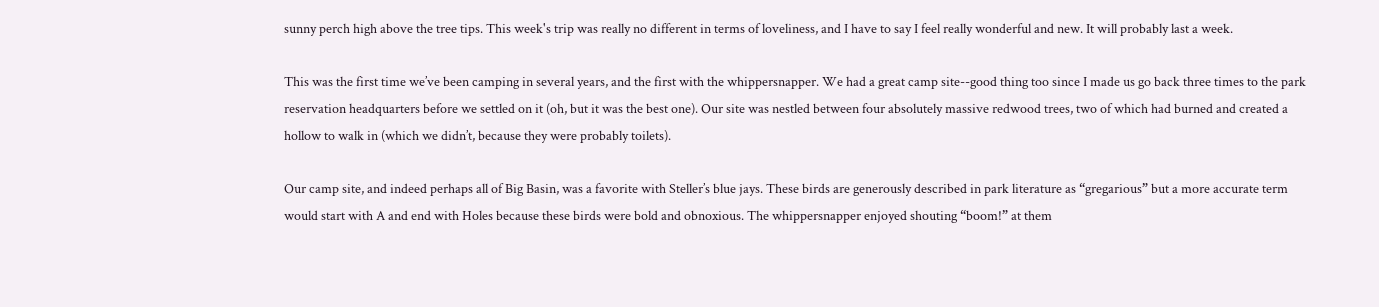sunny perch high above the tree tips. This week's trip was really no different in terms of loveliness, and I have to say I feel really wonderful and new. It will probably last a week.

This was the first time we’ve been camping in several years, and the first with the whippersnapper. We had a great camp site--good thing too since I made us go back three times to the park reservation headquarters before we settled on it (oh, but it was the best one). Our site was nestled between four absolutely massive redwood trees, two of which had burned and created a hollow to walk in (which we didn’t, because they were probably toilets).

Our camp site, and indeed perhaps all of Big Basin, was a favorite with Steller’s blue jays. These birds are generously described in park literature as “gregarious” but a more accurate term would start with A and end with Holes because these birds were bold and obnoxious. The whippersnapper enjoyed shouting “boom!” at them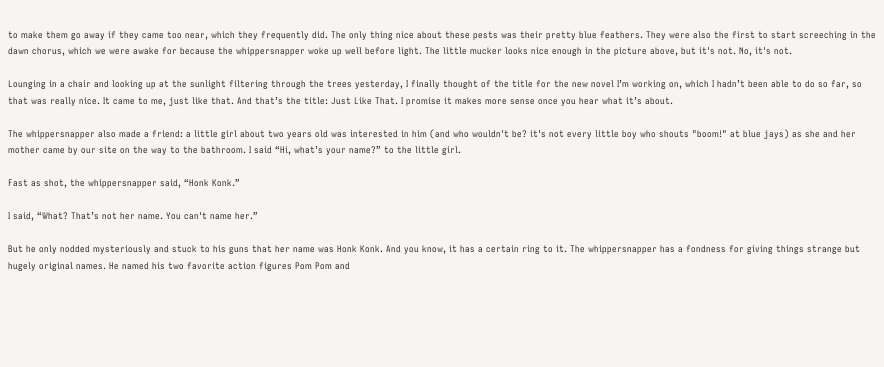to make them go away if they came too near, which they frequently did. The only thing nice about these pests was their pretty blue feathers. They were also the first to start screeching in the dawn chorus, which we were awake for because the whippersnapper woke up well before light. The little mucker looks nice enough in the picture above, but it's not. No, it's not.

Lounging in a chair and looking up at the sunlight filtering through the trees yesterday, I finally thought of the title for the new novel I’m working on, which I hadn’t been able to do so far, so that was really nice. It came to me, just like that. And that’s the title: Just Like That. I promise it makes more sense once you hear what it’s about.

The whippersnapper also made a friend: a little girl about two years old was interested in him (and who wouldn't be? it's not every little boy who shouts "boom!" at blue jays) as she and her mother came by our site on the way to the bathroom. I said “Hi, what’s your name?” to the little girl.

Fast as shot, the whippersnapper said, “Honk Konk.”

I said, “What? That’s not her name. You can't name her.”

But he only nodded mysteriously and stuck to his guns that her name was Honk Konk. And you know, it has a certain ring to it. The whippersnapper has a fondness for giving things strange but hugely original names. He named his two favorite action figures Pom Pom and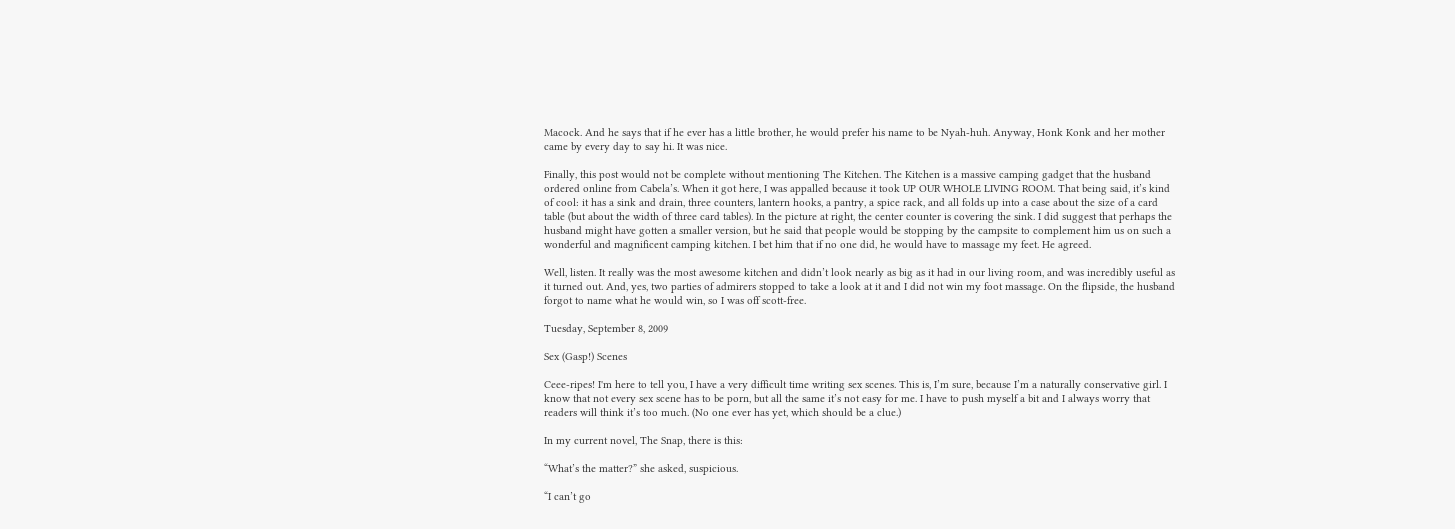Macock. And he says that if he ever has a little brother, he would prefer his name to be Nyah-huh. Anyway, Honk Konk and her mother came by every day to say hi. It was nice.

Finally, this post would not be complete without mentioning The Kitchen. The Kitchen is a massive camping gadget that the husband ordered online from Cabela’s. When it got here, I was appalled because it took UP OUR WHOLE LIVING ROOM. That being said, it’s kind of cool: it has a sink and drain, three counters, lantern hooks, a pantry, a spice rack, and all folds up into a case about the size of a card table (but about the width of three card tables). In the picture at right, the center counter is covering the sink. I did suggest that perhaps the husband might have gotten a smaller version, but he said that people would be stopping by the campsite to complement him us on such a wonderful and magnificent camping kitchen. I bet him that if no one did, he would have to massage my feet. He agreed.

Well, listen. It really was the most awesome kitchen and didn’t look nearly as big as it had in our living room, and was incredibly useful as it turned out. And, yes, two parties of admirers stopped to take a look at it and I did not win my foot massage. On the flipside, the husband forgot to name what he would win, so I was off scott-free.

Tuesday, September 8, 2009

Sex (Gasp!) Scenes

Ceee-ripes! I'm here to tell you, I have a very difficult time writing sex scenes. This is, I’m sure, because I’m a naturally conservative girl. I know that not every sex scene has to be porn, but all the same it’s not easy for me. I have to push myself a bit and I always worry that readers will think it’s too much. (No one ever has yet, which should be a clue.)

In my current novel, The Snap, there is this:

“What’s the matter?” she asked, suspicious.

“I can’t go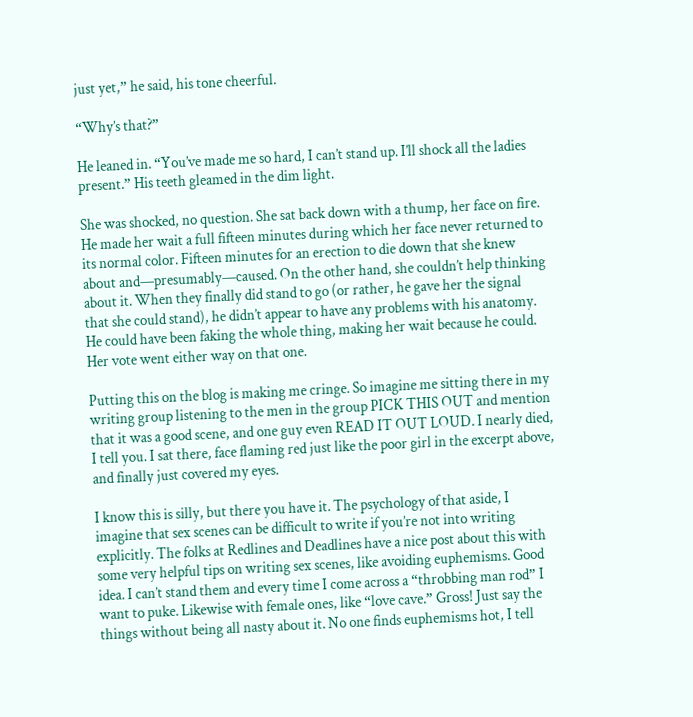just yet,” he said, his tone cheerful.

“Why’s that?”

He leaned in. “You’ve made me so hard, I can’t stand up. I’ll shock all the ladies present.” His teeth gleamed in the dim light.

She was shocked, no question. She sat back down with a thump, her face on fire. He made her wait a full fifteen minutes during which her face never returned to its normal color. Fifteen minutes for an erection to die down that she knew about and—presumably—caused. On the other hand, she couldn’t help thinking about it. When they finally did stand to go (or rather, he gave her the signal that she could stand), he didn’t appear to have any problems with his anatomy. He could have been faking the whole thing, making her wait because he could. Her vote went either way on that one.

Putting this on the blog is making me cringe. So imagine me sitting there in my writing group listening to the men in the group PICK THIS OUT and mention that it was a good scene, and one guy even READ IT OUT LOUD. I nearly died, I tell you. I sat there, face flaming red just like the poor girl in the excerpt above, and finally just covered my eyes.

I know this is silly, but there you have it. The psychology of that aside, I imagine that sex scenes can be difficult to write if you’re not into writing explicitly. The folks at Redlines and Deadlines have a nice post about this with some very helpful tips on writing sex scenes, like avoiding euphemisms. Good idea. I can’t stand them and every time I come across a “throbbing man rod” I want to puke. Likewise with female ones, like “love cave.” Gross! Just say the things without being all nasty about it. No one finds euphemisms hot, I tell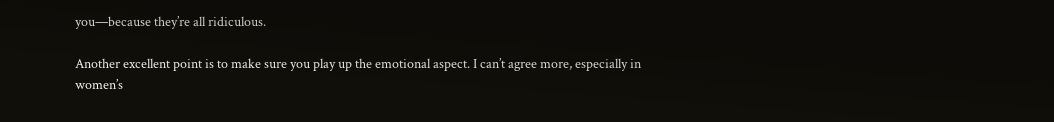you—because they’re all ridiculous.

Another excellent point is to make sure you play up the emotional aspect. I can’t agree more, especially in women’s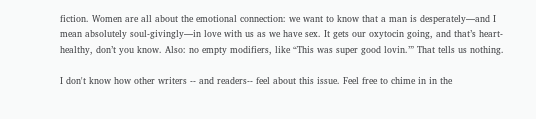fiction. Women are all about the emotional connection: we want to know that a man is desperately—and I mean absolutely soul-givingly—in love with us as we have sex. It gets our oxytocin going, and that’s heart-healthy, don’t you know. Also: no empty modifiers, like “This was super good lovin.’” That tells us nothing.

I don't know how other writers -- and readers-- feel about this issue. Feel free to chime in in the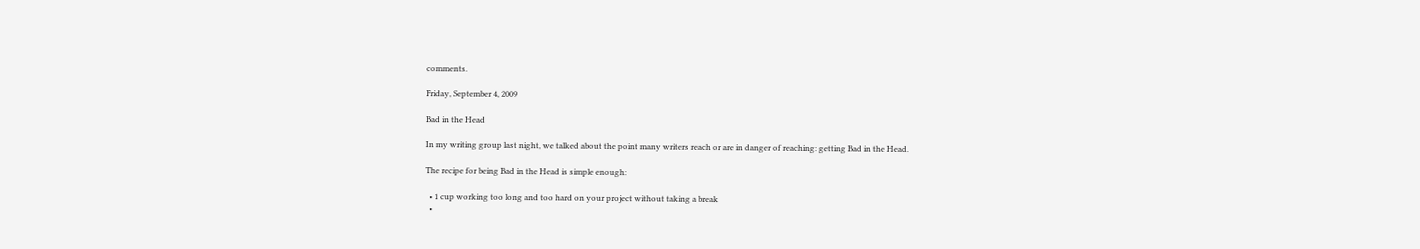comments.

Friday, September 4, 2009

Bad in the Head

In my writing group last night, we talked about the point many writers reach or are in danger of reaching: getting Bad in the Head.

The recipe for being Bad in the Head is simple enough:

  • 1 cup working too long and too hard on your project without taking a break
  •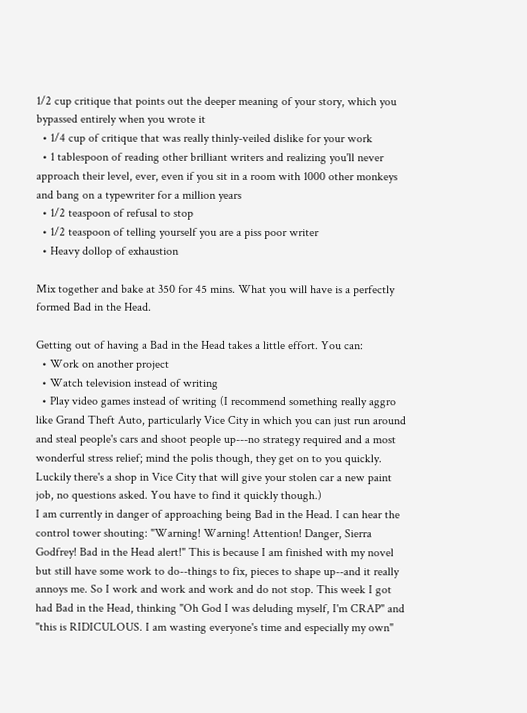1/2 cup critique that points out the deeper meaning of your story, which you bypassed entirely when you wrote it
  • 1/4 cup of critique that was really thinly-veiled dislike for your work
  • 1 tablespoon of reading other brilliant writers and realizing you'll never approach their level, ever, even if you sit in a room with 1000 other monkeys and bang on a typewriter for a million years
  • 1/2 teaspoon of refusal to stop
  • 1/2 teaspoon of telling yourself you are a piss poor writer
  • Heavy dollop of exhaustion

Mix together and bake at 350 for 45 mins. What you will have is a perfectly formed Bad in the Head.

Getting out of having a Bad in the Head takes a little effort. You can:
  • Work on another project
  • Watch television instead of writing
  • Play video games instead of writing (I recommend something really aggro like Grand Theft Auto, particularly Vice City in which you can just run around and steal people's cars and shoot people up---no strategy required and a most wonderful stress relief; mind the polis though, they get on to you quickly. Luckily there's a shop in Vice City that will give your stolen car a new paint job, no questions asked. You have to find it quickly though.)
I am currently in danger of approaching being Bad in the Head. I can hear the control tower shouting: "Warning! Warning! Attention! Danger, Sierra Godfrey! Bad in the Head alert!" This is because I am finished with my novel but still have some work to do--things to fix, pieces to shape up--and it really annoys me. So I work and work and work and do not stop. This week I got had Bad in the Head, thinking "Oh God I was deluding myself, I'm CRAP" and "this is RIDICULOUS. I am wasting everyone's time and especially my own"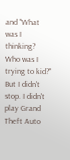and "What was I thinking? Who was I trying to kid?" But I didn't stop. I didn't play Grand Theft Auto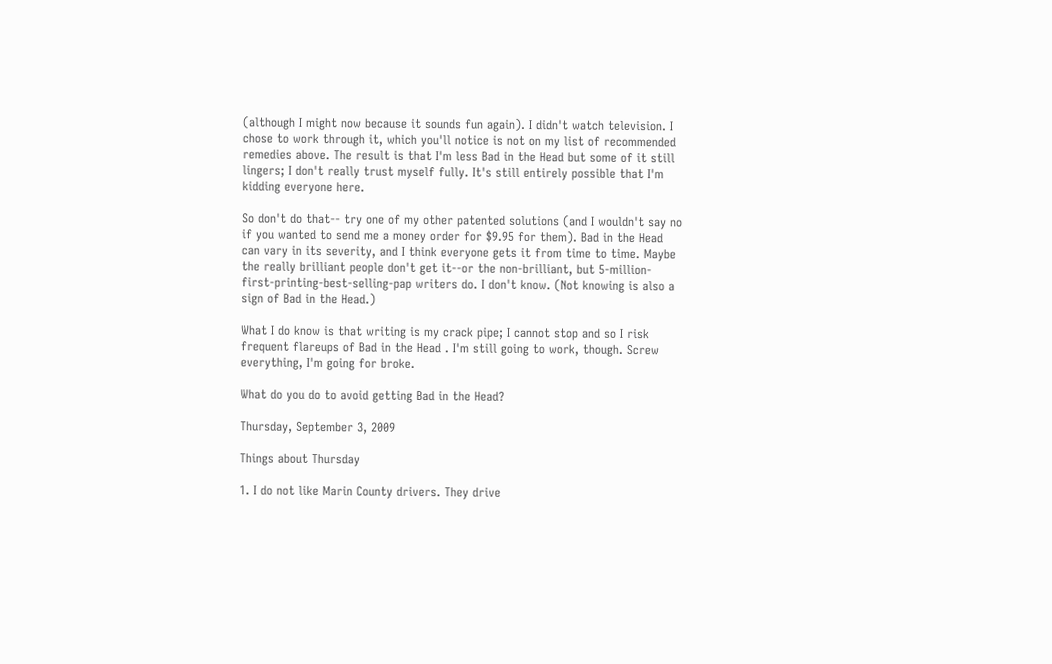(although I might now because it sounds fun again). I didn't watch television. I chose to work through it, which you'll notice is not on my list of recommended remedies above. The result is that I'm less Bad in the Head but some of it still lingers; I don't really trust myself fully. It's still entirely possible that I'm kidding everyone here.

So don't do that-- try one of my other patented solutions (and I wouldn't say no if you wanted to send me a money order for $9.95 for them). Bad in the Head can vary in its severity, and I think everyone gets it from time to time. Maybe the really brilliant people don't get it--or the non-brilliant, but 5-million-first-printing-best-selling-pap writers do. I don't know. (Not knowing is also a sign of Bad in the Head.)

What I do know is that writing is my crack pipe; I cannot stop and so I risk frequent flareups of Bad in the Head . I'm still going to work, though. Screw everything, I'm going for broke.

What do you do to avoid getting Bad in the Head?

Thursday, September 3, 2009

Things about Thursday

1. I do not like Marin County drivers. They drive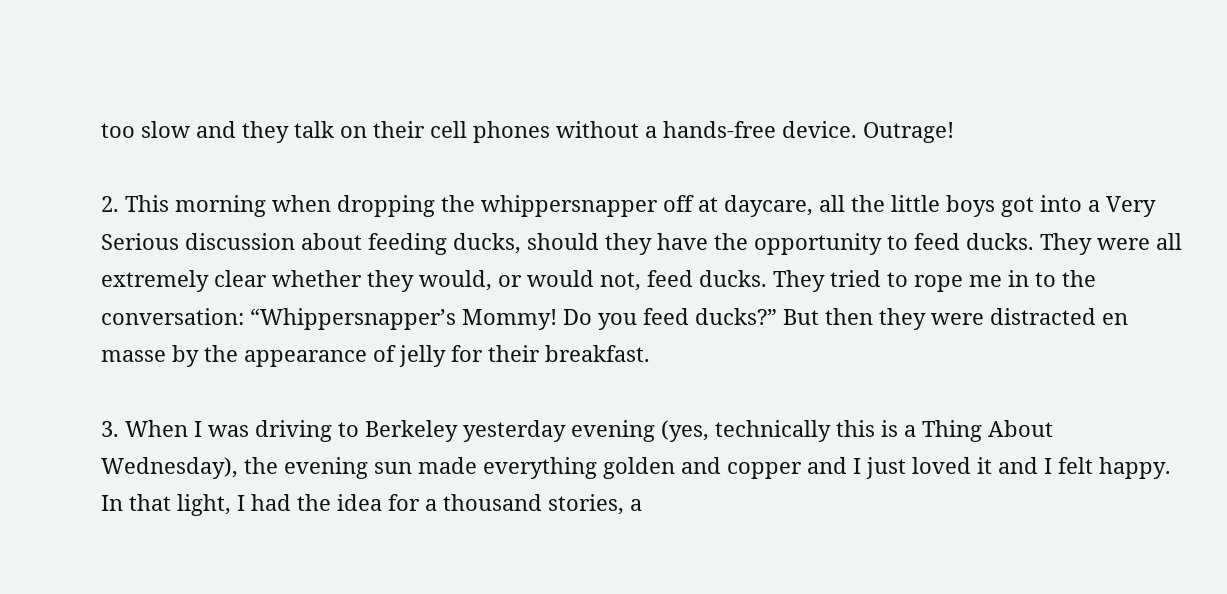too slow and they talk on their cell phones without a hands-free device. Outrage!

2. This morning when dropping the whippersnapper off at daycare, all the little boys got into a Very Serious discussion about feeding ducks, should they have the opportunity to feed ducks. They were all extremely clear whether they would, or would not, feed ducks. They tried to rope me in to the conversation: “Whippersnapper’s Mommy! Do you feed ducks?” But then they were distracted en masse by the appearance of jelly for their breakfast.

3. When I was driving to Berkeley yesterday evening (yes, technically this is a Thing About Wednesday), the evening sun made everything golden and copper and I just loved it and I felt happy. In that light, I had the idea for a thousand stories, a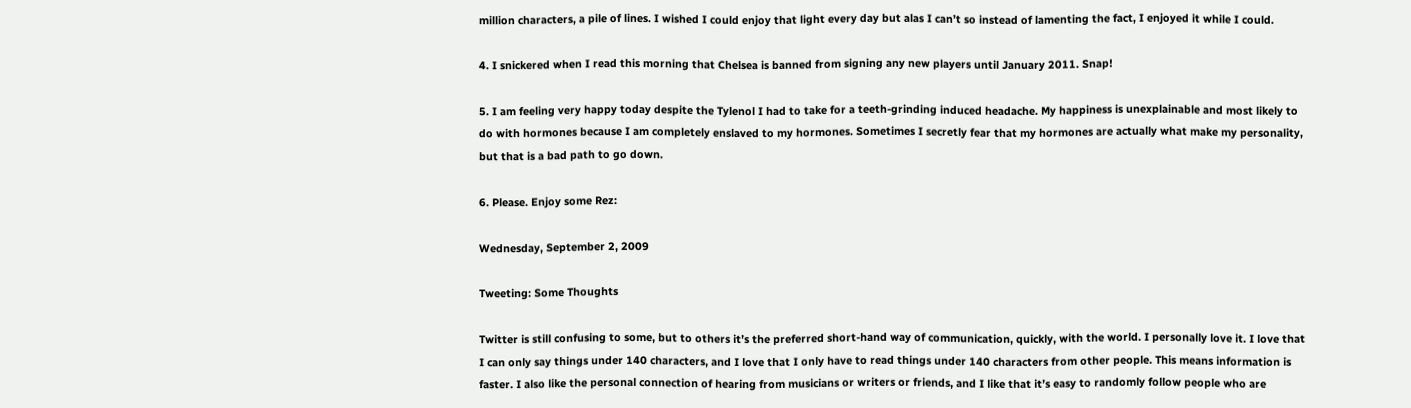million characters, a pile of lines. I wished I could enjoy that light every day but alas I can’t so instead of lamenting the fact, I enjoyed it while I could.

4. I snickered when I read this morning that Chelsea is banned from signing any new players until January 2011. Snap!

5. I am feeling very happy today despite the Tylenol I had to take for a teeth-grinding induced headache. My happiness is unexplainable and most likely to do with hormones because I am completely enslaved to my hormones. Sometimes I secretly fear that my hormones are actually what make my personality, but that is a bad path to go down.

6. Please. Enjoy some Rez:

Wednesday, September 2, 2009

Tweeting: Some Thoughts

Twitter is still confusing to some, but to others it’s the preferred short-hand way of communication, quickly, with the world. I personally love it. I love that I can only say things under 140 characters, and I love that I only have to read things under 140 characters from other people. This means information is faster. I also like the personal connection of hearing from musicians or writers or friends, and I like that it’s easy to randomly follow people who are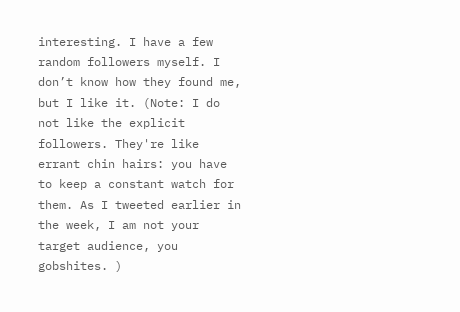interesting. I have a few random followers myself. I don’t know how they found me, but I like it. (Note: I do not like the explicit followers. They're like errant chin hairs: you have to keep a constant watch for them. As I tweeted earlier in the week, I am not your target audience, you gobshites. )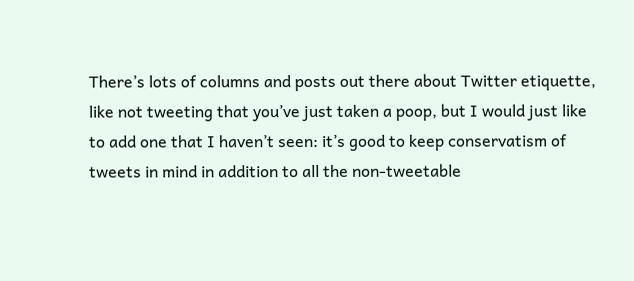There’s lots of columns and posts out there about Twitter etiquette, like not tweeting that you’ve just taken a poop, but I would just like to add one that I haven’t seen: it’s good to keep conservatism of tweets in mind in addition to all the non-tweetable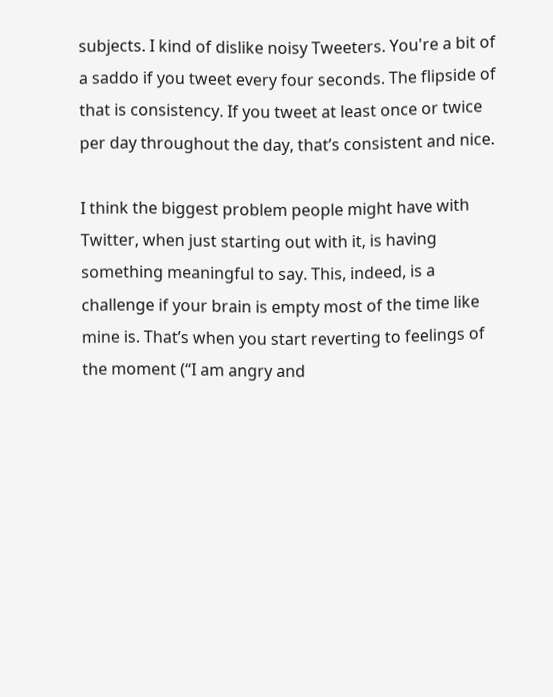subjects. I kind of dislike noisy Tweeters. You're a bit of a saddo if you tweet every four seconds. The flipside of that is consistency. If you tweet at least once or twice per day throughout the day, that’s consistent and nice.

I think the biggest problem people might have with Twitter, when just starting out with it, is having something meaningful to say. This, indeed, is a challenge if your brain is empty most of the time like mine is. That’s when you start reverting to feelings of the moment (“I am angry and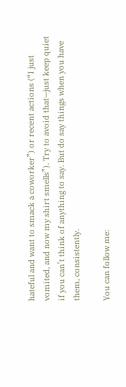hateful and want to smack a coworker”) or recent actions (“I just vomited, and now my shirt smells”). Try to avoid that—just keep quiet if you can’t think of anything to say. But do say things when you have them, consistently.

You can follow me: